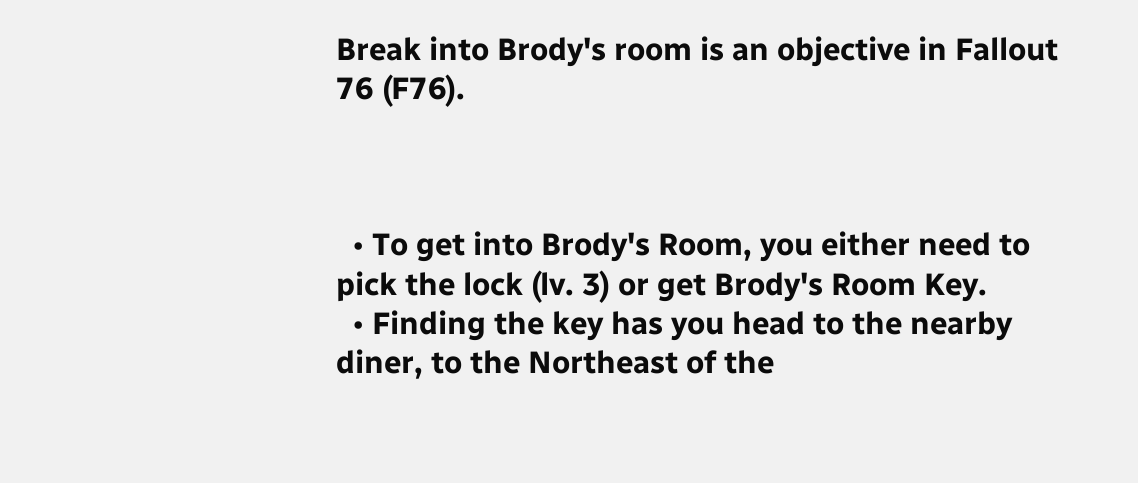Break into Brody's room is an objective in Fallout 76 (F76).



  • To get into Brody's Room, you either need to pick the lock (lv. 3) or get Brody's Room Key.
  • Finding the key has you head to the nearby diner, to the Northeast of the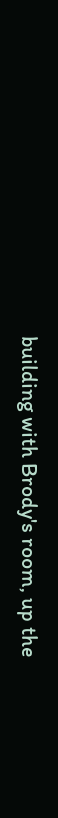building with Brody's room, up the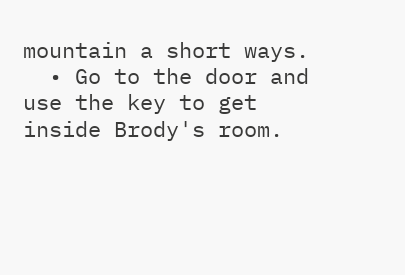mountain a short ways.
  • Go to the door and use the key to get inside Brody's room.